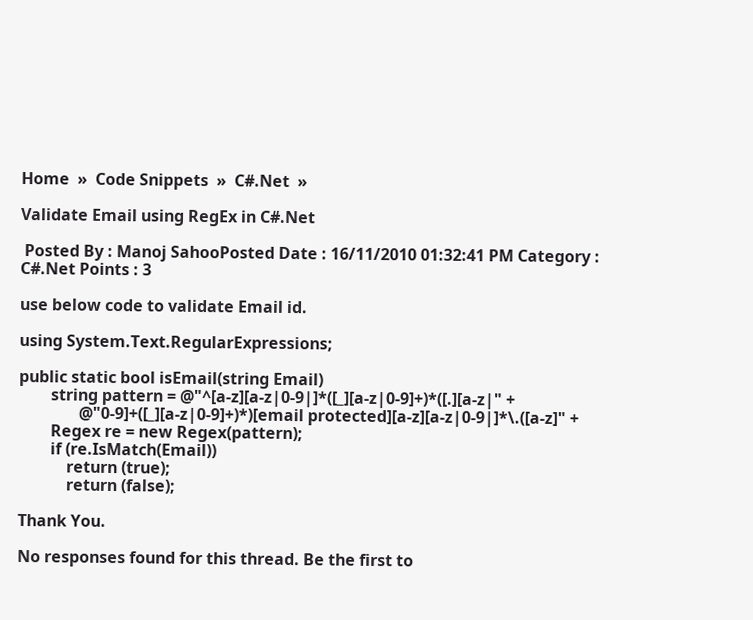Home  »  Code Snippets  »  C#.Net  »

Validate Email using RegEx in C#.Net

 Posted By : Manoj SahooPosted Date : 16/11/2010 01:32:41 PM Category : C#.Net Points : 3

use below code to validate Email id.

using System.Text.RegularExpressions;

public static bool isEmail(string Email)
        string pattern = @"^[a-z][a-z|0-9|]*([_][a-z|0-9]+)*([.][a-z|" +
               @"0-9]+([_][a-z|0-9]+)*)[email protected][a-z][a-z|0-9|]*\.([a-z]" +
        Regex re = new Regex(pattern);
        if (re.IsMatch(Email))
            return (true);
            return (false);

Thank You.

No responses found for this thread. Be the first to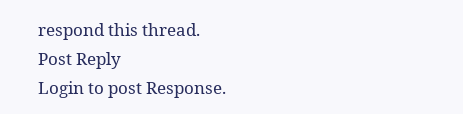respond this thread.
Post Reply
Login to post Response.